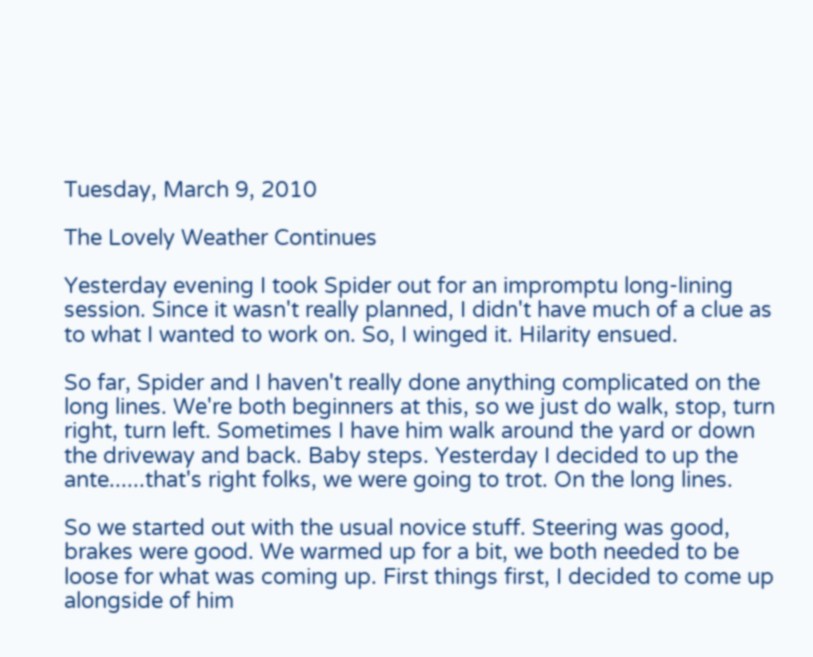Tuesday, March 9, 2010

The Lovely Weather Continues

Yesterday evening I took Spider out for an impromptu long-lining session. Since it wasn't really planned, I didn't have much of a clue as to what I wanted to work on. So, I winged it. Hilarity ensued.

So far, Spider and I haven't really done anything complicated on the long lines. We're both beginners at this, so we just do walk, stop, turn right, turn left. Sometimes I have him walk around the yard or down the driveway and back. Baby steps. Yesterday I decided to up the ante......that's right folks, we were going to trot. On the long lines.

So we started out with the usual novice stuff. Steering was good, brakes were good. We warmed up for a bit, we both needed to be loose for what was coming up. First things first, I decided to come up alongside of him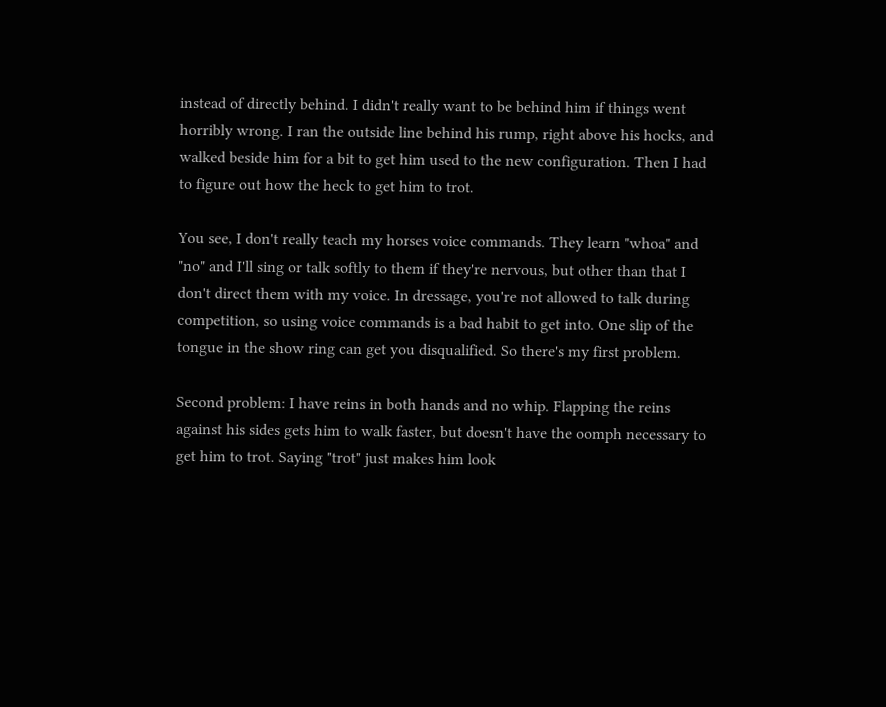instead of directly behind. I didn't really want to be behind him if things went horribly wrong. I ran the outside line behind his rump, right above his hocks, and walked beside him for a bit to get him used to the new configuration. Then I had to figure out how the heck to get him to trot.

You see, I don't really teach my horses voice commands. They learn "whoa" and "no" and I'll sing or talk softly to them if they're nervous, but other than that I don't direct them with my voice. In dressage, you're not allowed to talk during competition, so using voice commands is a bad habit to get into. One slip of the tongue in the show ring can get you disqualified. So there's my first problem.

Second problem: I have reins in both hands and no whip. Flapping the reins against his sides gets him to walk faster, but doesn't have the oomph necessary to get him to trot. Saying "trot" just makes him look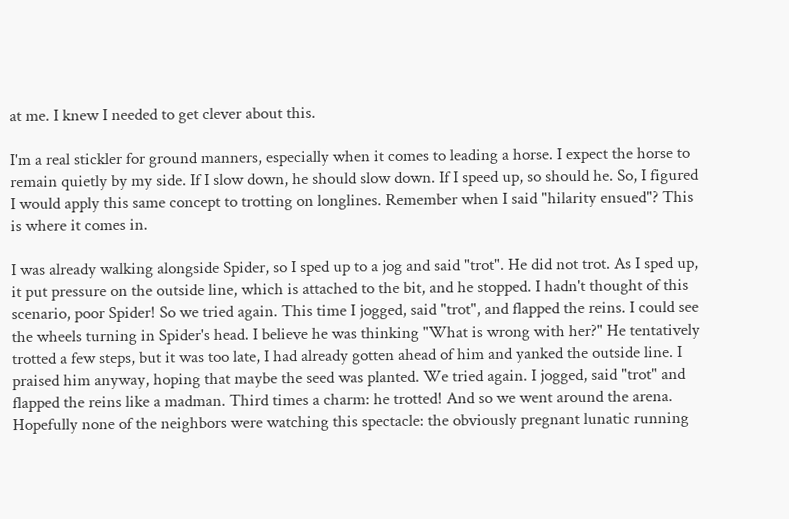at me. I knew I needed to get clever about this.

I'm a real stickler for ground manners, especially when it comes to leading a horse. I expect the horse to remain quietly by my side. If I slow down, he should slow down. If I speed up, so should he. So, I figured I would apply this same concept to trotting on longlines. Remember when I said "hilarity ensued"? This is where it comes in.

I was already walking alongside Spider, so I sped up to a jog and said "trot". He did not trot. As I sped up, it put pressure on the outside line, which is attached to the bit, and he stopped. I hadn't thought of this scenario, poor Spider! So we tried again. This time I jogged, said "trot", and flapped the reins. I could see the wheels turning in Spider's head. I believe he was thinking "What is wrong with her?" He tentatively trotted a few steps, but it was too late, I had already gotten ahead of him and yanked the outside line. I praised him anyway, hoping that maybe the seed was planted. We tried again. I jogged, said "trot" and flapped the reins like a madman. Third times a charm: he trotted! And so we went around the arena. Hopefully none of the neighbors were watching this spectacle: the obviously pregnant lunatic running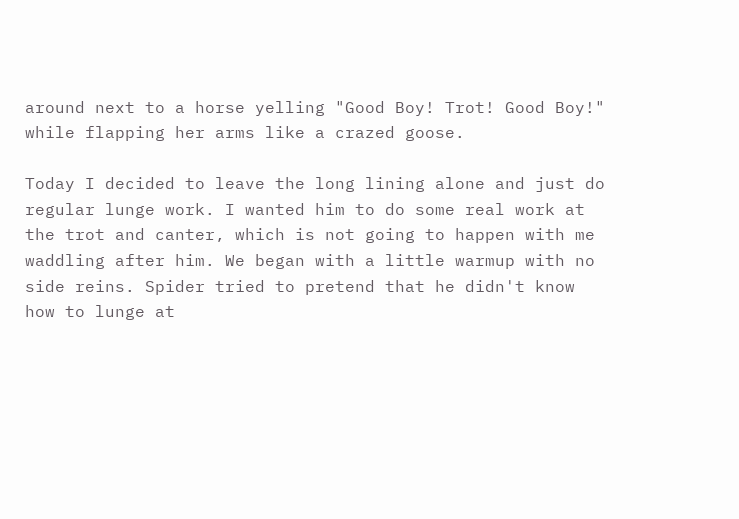around next to a horse yelling "Good Boy! Trot! Good Boy!" while flapping her arms like a crazed goose.

Today I decided to leave the long lining alone and just do regular lunge work. I wanted him to do some real work at the trot and canter, which is not going to happen with me waddling after him. We began with a little warmup with no side reins. Spider tried to pretend that he didn't know how to lunge at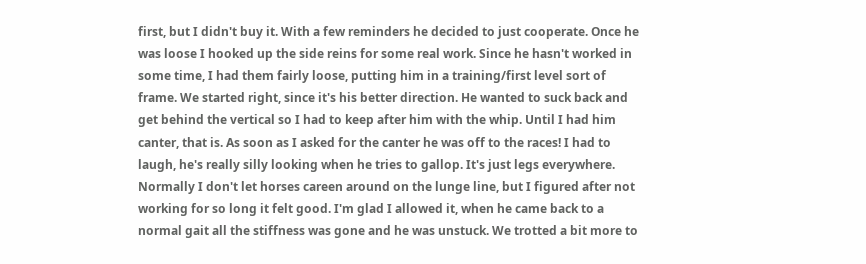first, but I didn't buy it. With a few reminders he decided to just cooperate. Once he was loose I hooked up the side reins for some real work. Since he hasn't worked in some time, I had them fairly loose, putting him in a training/first level sort of frame. We started right, since it's his better direction. He wanted to suck back and get behind the vertical so I had to keep after him with the whip. Until I had him canter, that is. As soon as I asked for the canter he was off to the races! I had to laugh, he's really silly looking when he tries to gallop. It's just legs everywhere. Normally I don't let horses careen around on the lunge line, but I figured after not working for so long it felt good. I'm glad I allowed it, when he came back to a normal gait all the stiffness was gone and he was unstuck. We trotted a bit more to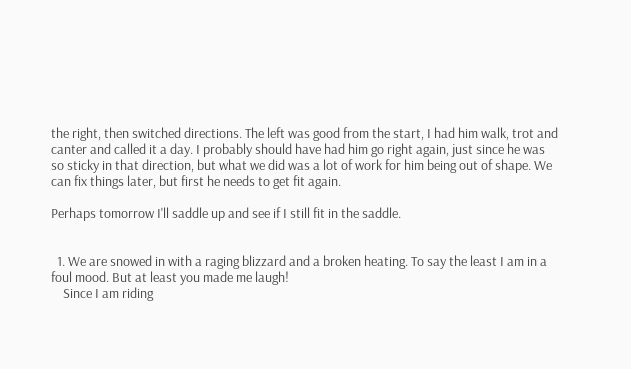the right, then switched directions. The left was good from the start, I had him walk, trot and canter and called it a day. I probably should have had him go right again, just since he was so sticky in that direction, but what we did was a lot of work for him being out of shape. We can fix things later, but first he needs to get fit again.

Perhaps tomorrow I'll saddle up and see if I still fit in the saddle.


  1. We are snowed in with a raging blizzard and a broken heating. To say the least I am in a foul mood. But at least you made me laugh!
    Since I am riding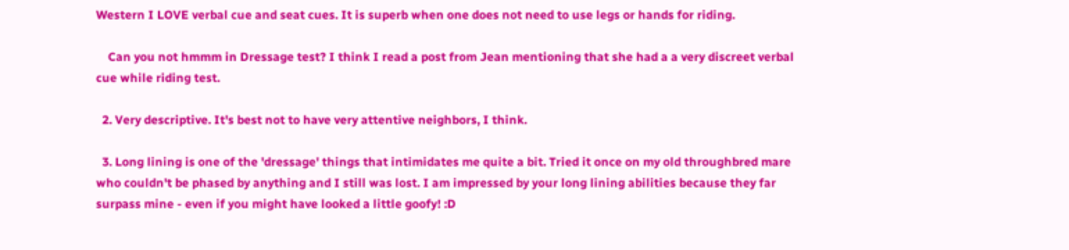Western I LOVE verbal cue and seat cues. It is superb when one does not need to use legs or hands for riding.

    Can you not hmmm in Dressage test? I think I read a post from Jean mentioning that she had a a very discreet verbal cue while riding test.

  2. Very descriptive. It's best not to have very attentive neighbors, I think.

  3. Long lining is one of the 'dressage' things that intimidates me quite a bit. Tried it once on my old throughbred mare who couldn't be phased by anything and I still was lost. I am impressed by your long lining abilities because they far surpass mine - even if you might have looked a little goofy! :D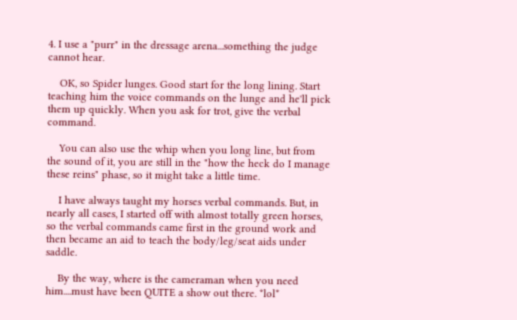4. I use a "purr" in the dressage arena...something the judge cannot hear.

    OK, so Spider lunges. Good start for the long lining. Start teaching him the voice commands on the lunge and he'll pick them up quickly. When you ask for trot, give the verbal command.

    You can also use the whip when you long line, but from the sound of it, you are still in the "how the heck do I manage these reins" phase, so it might take a little time.

    I have always taught my horses verbal commands. But, in nearly all cases, I started off with almost totally green horses, so the verbal commands came first in the ground work and then became an aid to teach the body/leg/seat aids under saddle.

    By the way, where is the cameraman when you need him....must have been QUITE a show out there. *lol*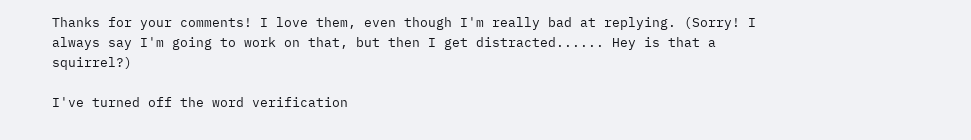Thanks for your comments! I love them, even though I'm really bad at replying. (Sorry! I always say I'm going to work on that, but then I get distracted...... Hey is that a squirrel?)

I've turned off the word verification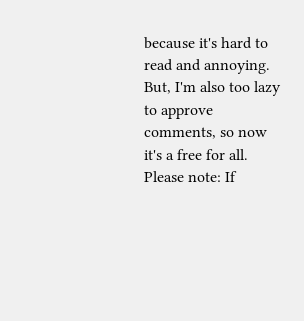because it's hard to read and annoying. But, I'm also too lazy to approve comments, so now it's a free for all. Please note: If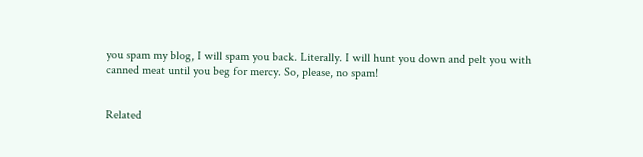you spam my blog, I will spam you back. Literally. I will hunt you down and pelt you with canned meat until you beg for mercy. So, please, no spam!


Related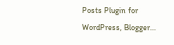Posts Plugin for WordPress, Blogger...